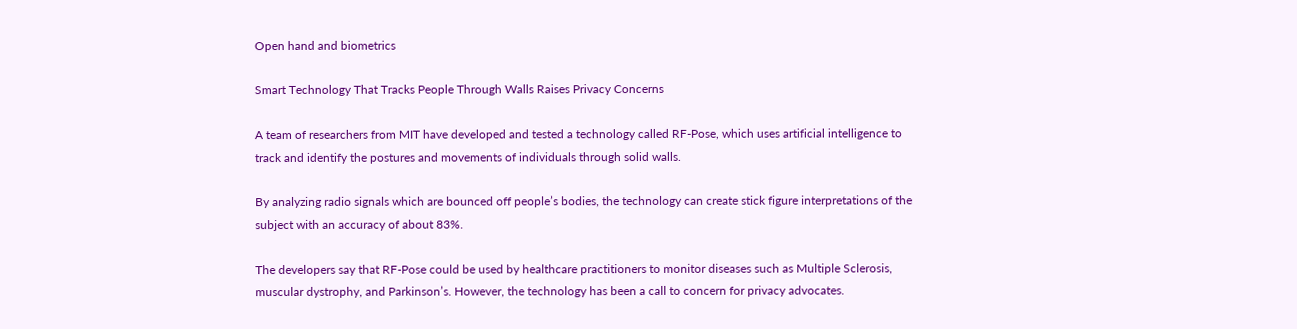Open hand and biometrics

Smart Technology That Tracks People Through Walls Raises Privacy Concerns

A team of researchers from MIT have developed and tested a technology called RF-Pose, which uses artificial intelligence to track and identify the postures and movements of individuals through solid walls.

By analyzing radio signals which are bounced off people’s bodies, the technology can create stick figure interpretations of the subject with an accuracy of about 83%.

The developers say that RF-Pose could be used by healthcare practitioners to monitor diseases such as Multiple Sclerosis, muscular dystrophy, and Parkinson’s. However, the technology has been a call to concern for privacy advocates.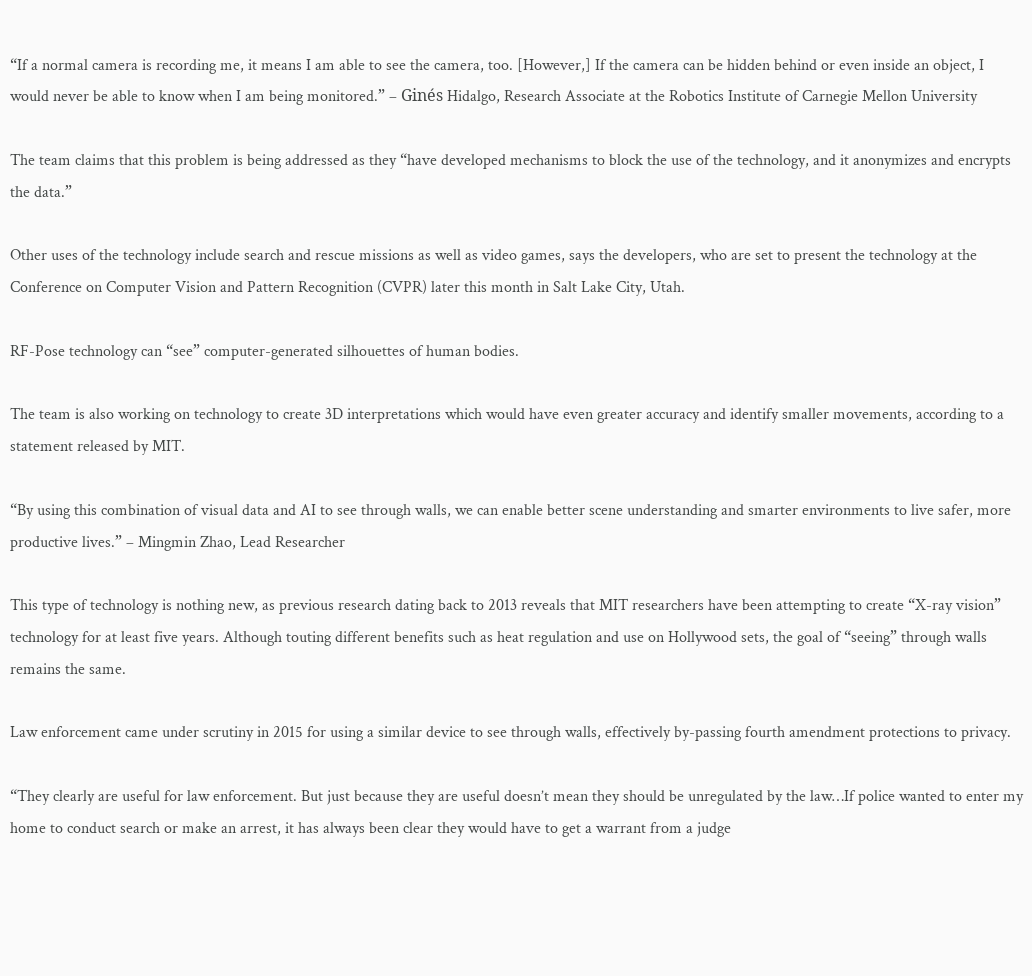“If a normal camera is recording me, it means I am able to see the camera, too. [However,] If the camera can be hidden behind or even inside an object, I would never be able to know when I am being monitored.” – Ginés Hidalgo, Research Associate at the Robotics Institute of Carnegie Mellon University

The team claims that this problem is being addressed as they “have developed mechanisms to block the use of the technology, and it anonymizes and encrypts the data.”

Other uses of the technology include search and rescue missions as well as video games, says the developers, who are set to present the technology at the Conference on Computer Vision and Pattern Recognition (CVPR) later this month in Salt Lake City, Utah.

RF-Pose technology can “see” computer-generated silhouettes of human bodies.

The team is also working on technology to create 3D interpretations which would have even greater accuracy and identify smaller movements, according to a statement released by MIT.

“By using this combination of visual data and AI to see through walls, we can enable better scene understanding and smarter environments to live safer, more productive lives.” – Mingmin Zhao, Lead Researcher

This type of technology is nothing new, as previous research dating back to 2013 reveals that MIT researchers have been attempting to create “X-ray vision” technology for at least five years. Although touting different benefits such as heat regulation and use on Hollywood sets, the goal of “seeing” through walls remains the same.

Law enforcement came under scrutiny in 2015 for using a similar device to see through walls, effectively by-passing fourth amendment protections to privacy.

“They clearly are useful for law enforcement. But just because they are useful doesn’t mean they should be unregulated by the law…If police wanted to enter my home to conduct search or make an arrest, it has always been clear they would have to get a warrant from a judge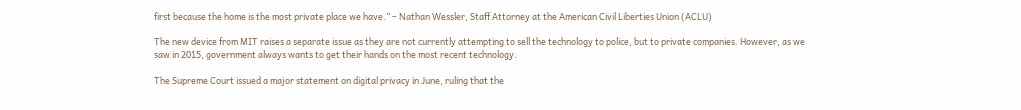first because the home is the most private place we have.” – Nathan Wessler, Staff Attorney at the American Civil Liberties Union (ACLU)

The new device from MIT raises a separate issue as they are not currently attempting to sell the technology to police, but to private companies. However, as we saw in 2015, government always wants to get their hands on the most recent technology.

The Supreme Court issued a major statement on digital privacy in June, ruling that the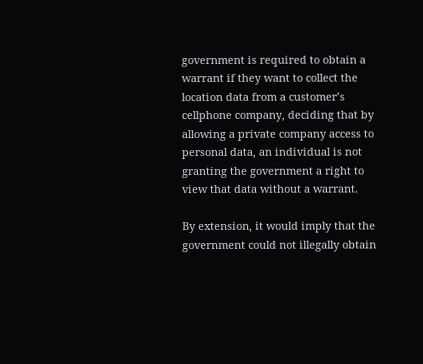government is required to obtain a warrant if they want to collect the location data from a customer’s cellphone company, deciding that by allowing a private company access to personal data, an individual is not granting the government a right to view that data without a warrant.

By extension, it would imply that the government could not illegally obtain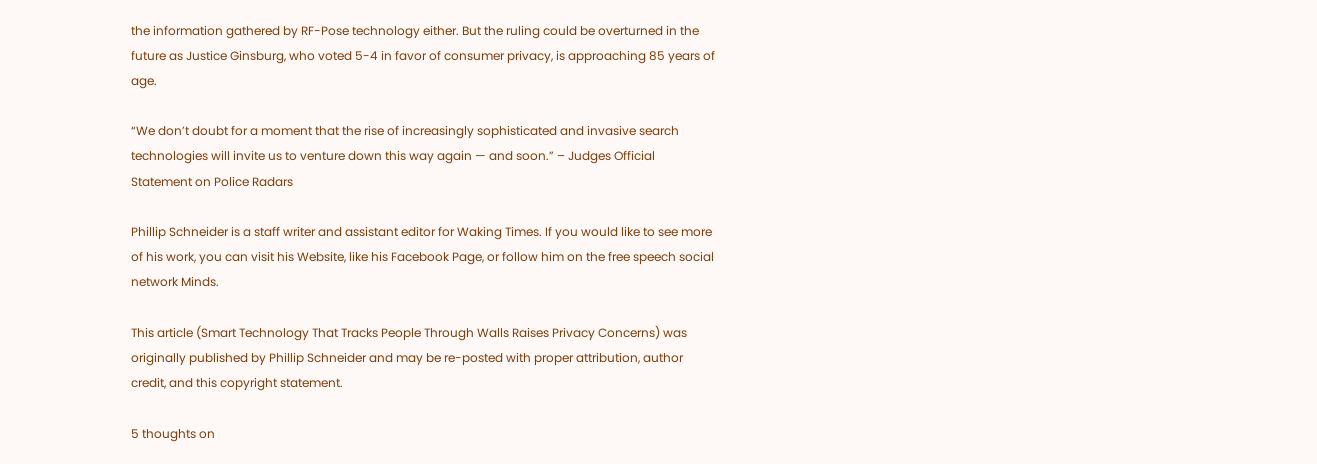the information gathered by RF-Pose technology either. But the ruling could be overturned in the future as Justice Ginsburg, who voted 5-4 in favor of consumer privacy, is approaching 85 years of age.

“We don’t doubt for a moment that the rise of increasingly sophisticated and invasive search technologies will invite us to venture down this way again — and soon.” – Judges Official Statement on Police Radars

Phillip Schneider is a staff writer and assistant editor for Waking Times. If you would like to see more of his work, you can visit his Website, like his Facebook Page, or follow him on the free speech social network Minds.

This article (Smart Technology That Tracks People Through Walls Raises Privacy Concerns) was originally published by Phillip Schneider and may be re-posted with proper attribution, author credit, and this copyright statement.

5 thoughts on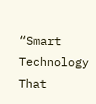“Smart Technology That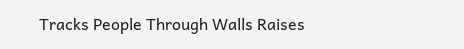Tracks People Through Walls Raises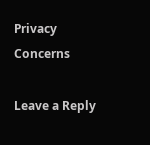Privacy Concerns

Leave a Reply